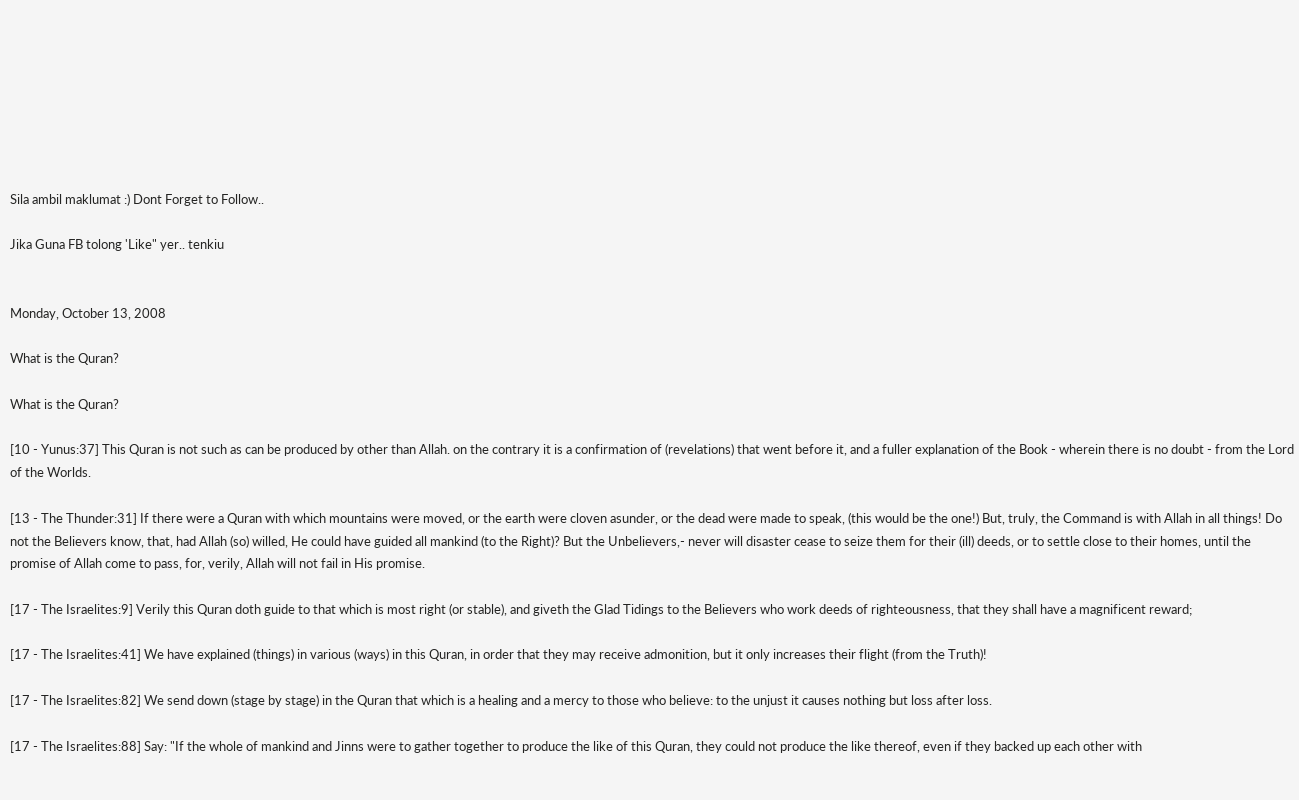Sila ambil maklumat :) Dont Forget to Follow..

Jika Guna FB tolong 'Like" yer.. tenkiu


Monday, October 13, 2008

What is the Quran?

What is the Quran?

[10 - Yunus:37] This Quran is not such as can be produced by other than Allah. on the contrary it is a confirmation of (revelations) that went before it, and a fuller explanation of the Book - wherein there is no doubt - from the Lord of the Worlds.

[13 - The Thunder:31] If there were a Quran with which mountains were moved, or the earth were cloven asunder, or the dead were made to speak, (this would be the one!) But, truly, the Command is with Allah in all things! Do not the Believers know, that, had Allah (so) willed, He could have guided all mankind (to the Right)? But the Unbelievers,- never will disaster cease to seize them for their (ill) deeds, or to settle close to their homes, until the promise of Allah come to pass, for, verily, Allah will not fail in His promise.

[17 - The Israelites:9] Verily this Quran doth guide to that which is most right (or stable), and giveth the Glad Tidings to the Believers who work deeds of righteousness, that they shall have a magnificent reward;

[17 - The Israelites:41] We have explained (things) in various (ways) in this Quran, in order that they may receive admonition, but it only increases their flight (from the Truth)!

[17 - The Israelites:82] We send down (stage by stage) in the Quran that which is a healing and a mercy to those who believe: to the unjust it causes nothing but loss after loss.

[17 - The Israelites:88] Say: "If the whole of mankind and Jinns were to gather together to produce the like of this Quran, they could not produce the like thereof, even if they backed up each other with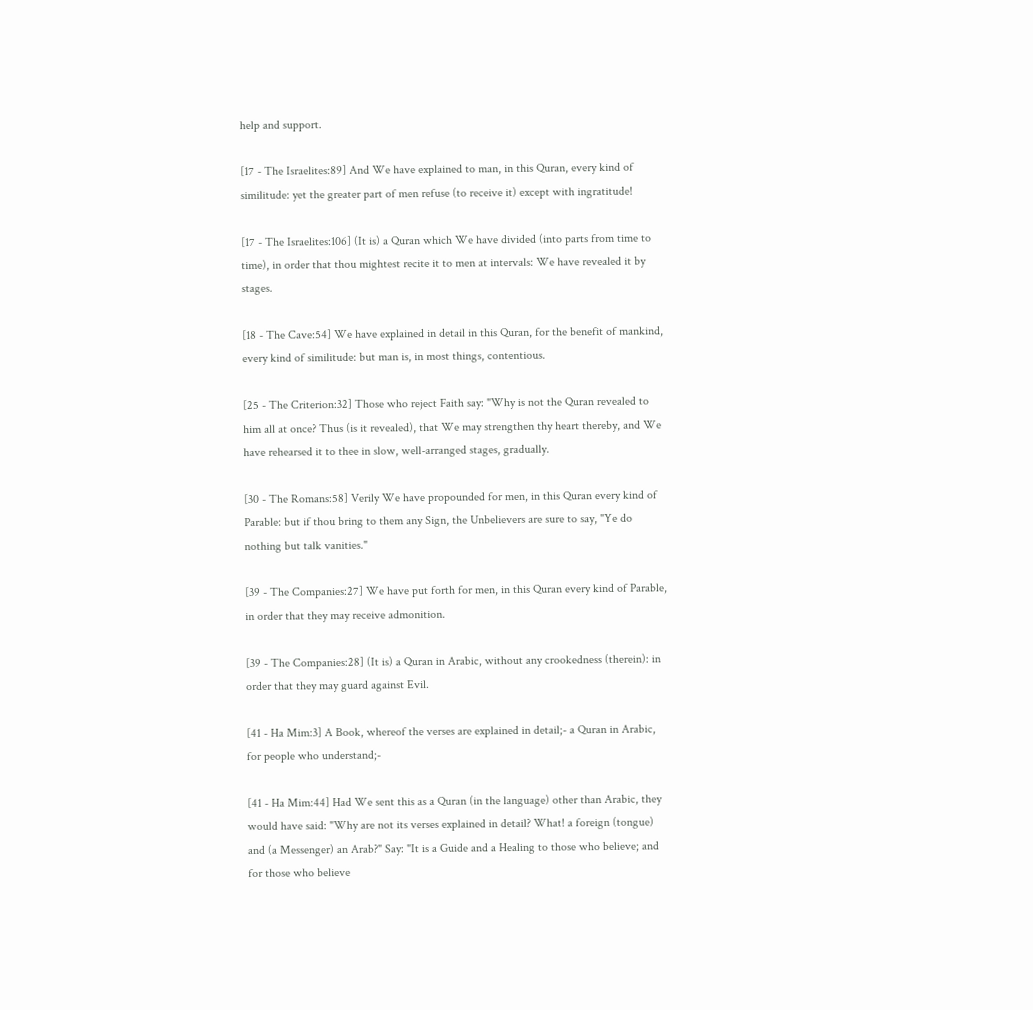help and support.

[17 - The Israelites:89] And We have explained to man, in this Quran, every kind of similitude: yet the greater part of men refuse (to receive it) except with ingratitude!

[17 - The Israelites:106] (It is) a Quran which We have divided (into parts from time to time), in order that thou mightest recite it to men at intervals: We have revealed it by stages.

[18 - The Cave:54] We have explained in detail in this Quran, for the benefit of mankind, every kind of similitude: but man is, in most things, contentious.

[25 - The Criterion:32] Those who reject Faith say: "Why is not the Quran revealed to him all at once? Thus (is it revealed), that We may strengthen thy heart thereby, and We have rehearsed it to thee in slow, well-arranged stages, gradually.

[30 - The Romans:58] Verily We have propounded for men, in this Quran every kind of Parable: but if thou bring to them any Sign, the Unbelievers are sure to say, "Ye do nothing but talk vanities."

[39 - The Companies:27] We have put forth for men, in this Quran every kind of Parable, in order that they may receive admonition.

[39 - The Companies:28] (It is) a Quran in Arabic, without any crookedness (therein): in order that they may guard against Evil.

[41 - Ha Mim:3] A Book, whereof the verses are explained in detail;- a Quran in Arabic, for people who understand;-

[41 - Ha Mim:44] Had We sent this as a Quran (in the language) other than Arabic, they would have said: "Why are not its verses explained in detail? What! a foreign (tongue) and (a Messenger) an Arab?" Say: "It is a Guide and a Healing to those who believe; and for those who believe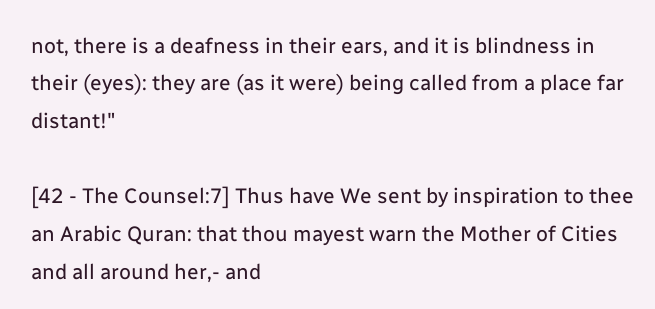not, there is a deafness in their ears, and it is blindness in their (eyes): they are (as it were) being called from a place far distant!"

[42 - The Counsel:7] Thus have We sent by inspiration to thee an Arabic Quran: that thou mayest warn the Mother of Cities and all around her,- and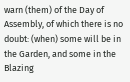warn (them) of the Day of Assembly, of which there is no doubt: (when) some will be in the Garden, and some in the Blazing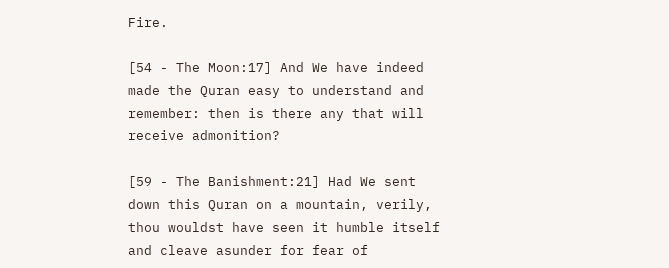Fire.

[54 - The Moon:17] And We have indeed made the Quran easy to understand and remember: then is there any that will receive admonition?

[59 - The Banishment:21] Had We sent down this Quran on a mountain, verily, thou wouldst have seen it humble itself and cleave asunder for fear of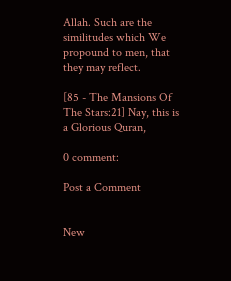Allah. Such are the similitudes which We propound to men, that they may reflect.

[85 - The Mansions Of The Stars:21] Nay, this is a Glorious Quran,

0 comment:

Post a Comment


New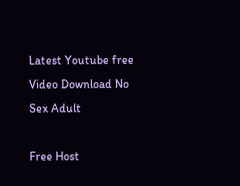Latest Youtube free Video Download No Sex Adult

Free Host